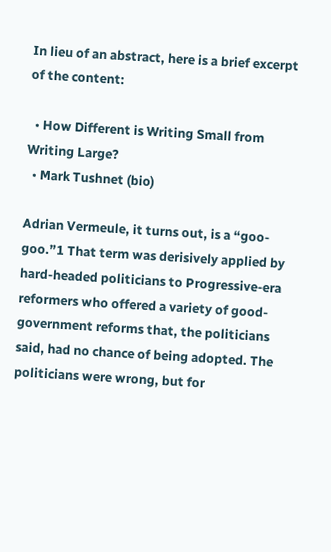In lieu of an abstract, here is a brief excerpt of the content:

  • How Different is Writing Small from Writing Large?
  • Mark Tushnet (bio)

Adrian Vermeule, it turns out, is a “goo-goo.”1 That term was derisively applied by hard-headed politicians to Progressive-era reformers who offered a variety of good-government reforms that, the politicians said, had no chance of being adopted. The politicians were wrong, but for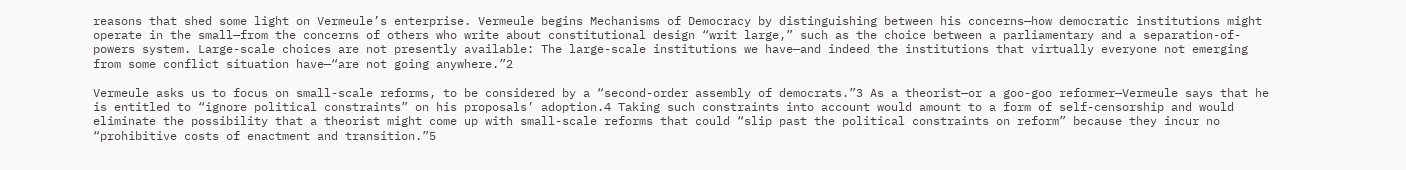reasons that shed some light on Vermeule’s enterprise. Vermeule begins Mechanisms of Democracy by distinguishing between his concerns—how democratic institutions might operate in the small—from the concerns of others who write about constitutional design “writ large,” such as the choice between a parliamentary and a separation-of-powers system. Large-scale choices are not presently available: The large-scale institutions we have—and indeed the institutions that virtually everyone not emerging from some conflict situation have—“are not going anywhere.”2

Vermeule asks us to focus on small-scale reforms, to be considered by a “second-order assembly of democrats.”3 As a theorist—or a goo-goo reformer—Vermeule says that he is entitled to “ignore political constraints” on his proposals’ adoption.4 Taking such constraints into account would amount to a form of self-censorship and would eliminate the possibility that a theorist might come up with small-scale reforms that could “slip past the political constraints on reform” because they incur no “prohibitive costs of enactment and transition.”5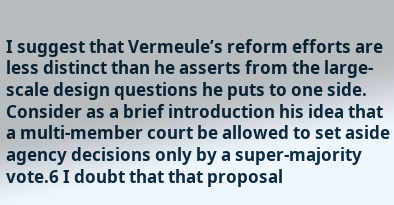I suggest that Vermeule’s reform efforts are less distinct than he asserts from the large-scale design questions he puts to one side. Consider as a brief introduction his idea that a multi-member court be allowed to set aside agency decisions only by a super-majority vote.6 I doubt that that proposal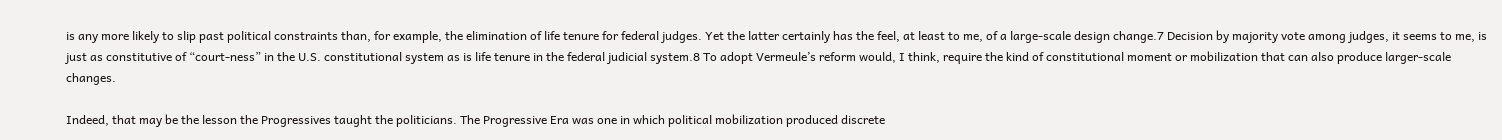is any more likely to slip past political constraints than, for example, the elimination of life tenure for federal judges. Yet the latter certainly has the feel, at least to me, of a large-scale design change.7 Decision by majority vote among judges, it seems to me, is just as constitutive of “court-ness” in the U.S. constitutional system as is life tenure in the federal judicial system.8 To adopt Vermeule’s reform would, I think, require the kind of constitutional moment or mobilization that can also produce larger-scale changes.

Indeed, that may be the lesson the Progressives taught the politicians. The Progressive Era was one in which political mobilization produced discrete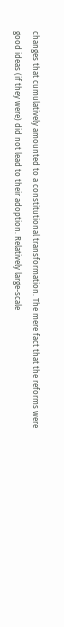changes that cumulatively amounted to a constitutional transformation. The mere fact that the reforms were good ideas (if they were) did not lead to their adoption. Relatively large-scale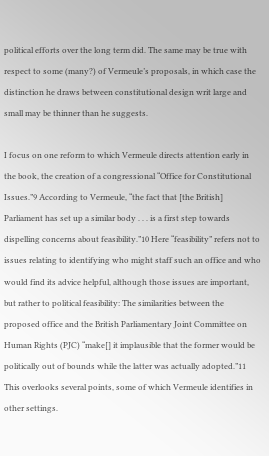political efforts over the long term did. The same may be true with respect to some (many?) of Vermeule’s proposals, in which case the distinction he draws between constitutional design writ large and small may be thinner than he suggests.

I focus on one reform to which Vermeule directs attention early in the book, the creation of a congressional “Office for Constitutional Issues.”9 According to Vermeule, “the fact that [the British] Parliament has set up a similar body . . . is a first step towards dispelling concerns about feasibility.”10 Here “feasibility” refers not to issues relating to identifying who might staff such an office and who would find its advice helpful, although those issues are important, but rather to political feasibility: The similarities between the proposed office and the British Parliamentary Joint Committee on Human Rights (PJC) “make[] it implausible that the former would be politically out of bounds while the latter was actually adopted.”11 This overlooks several points, some of which Vermeule identifies in other settings.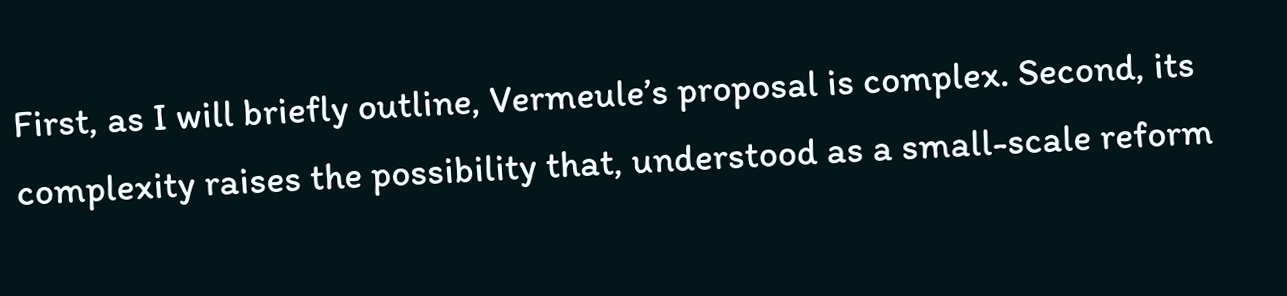First, as I will briefly outline, Vermeule’s proposal is complex. Second, its complexity raises the possibility that, understood as a small-scale reform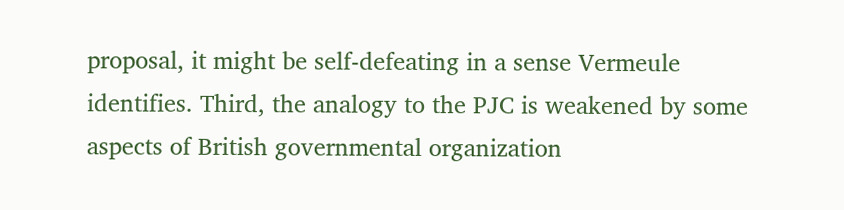proposal, it might be self-defeating in a sense Vermeule identifies. Third, the analogy to the PJC is weakened by some aspects of British governmental organization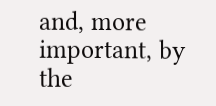and, more important, by the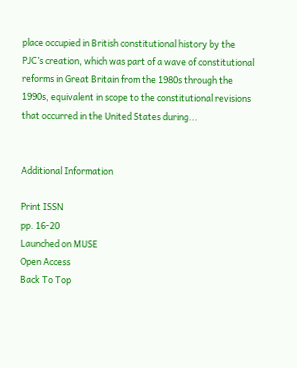place occupied in British constitutional history by the PJC’s creation, which was part of a wave of constitutional reforms in Great Britain from the 1980s through the 1990s, equivalent in scope to the constitutional revisions that occurred in the United States during...


Additional Information

Print ISSN
pp. 16-20
Launched on MUSE
Open Access
Back To Top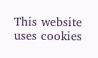This website uses cookies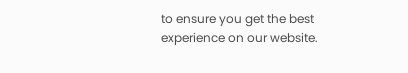to ensure you get the best experience on our website.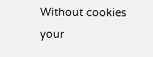Without cookies your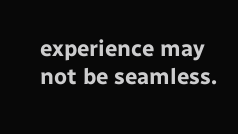experience may not be seamless.